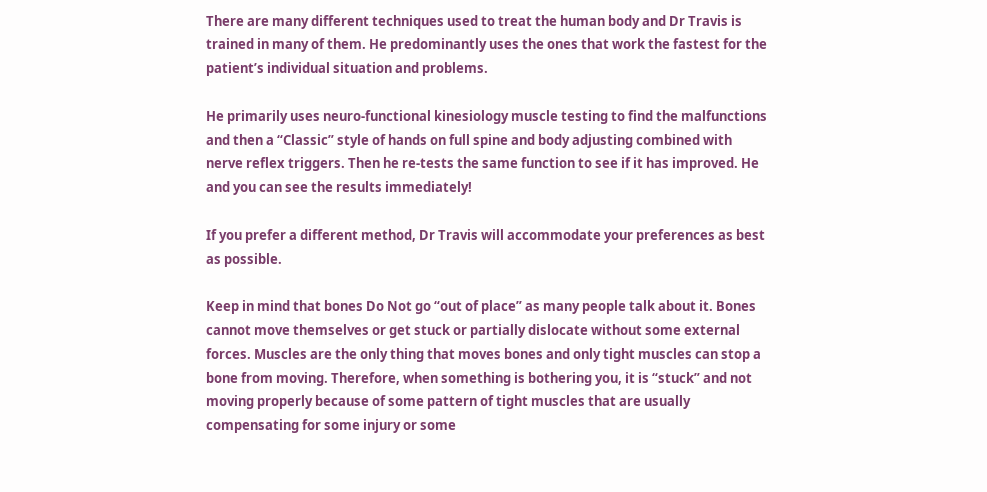There are many different techniques used to treat the human body and Dr Travis is trained in many of them. He predominantly uses the ones that work the fastest for the patient’s individual situation and problems.

He primarily uses neuro-functional kinesiology muscle testing to find the malfunctions and then a “Classic” style of hands on full spine and body adjusting combined with nerve reflex triggers. Then he re-tests the same function to see if it has improved. He and you can see the results immediately!

If you prefer a different method, Dr Travis will accommodate your preferences as best as possible.

Keep in mind that bones Do Not go “out of place” as many people talk about it. Bones cannot move themselves or get stuck or partially dislocate without some external forces. Muscles are the only thing that moves bones and only tight muscles can stop a bone from moving. Therefore, when something is bothering you, it is “stuck” and not moving properly because of some pattern of tight muscles that are usually compensating for some injury or some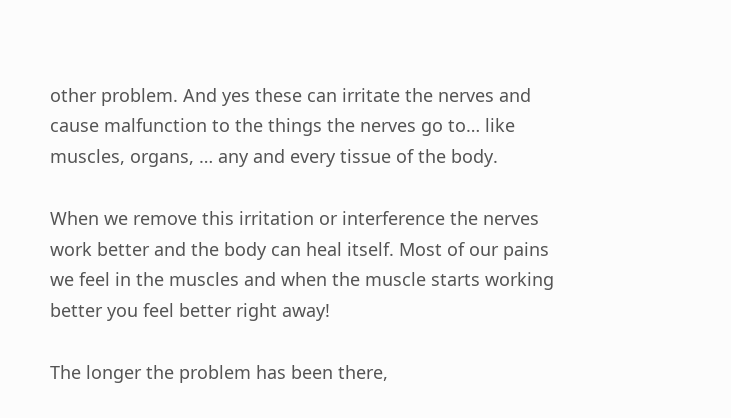other problem. And yes these can irritate the nerves and cause malfunction to the things the nerves go to… like muscles, organs, … any and every tissue of the body.

When we remove this irritation or interference the nerves work better and the body can heal itself. Most of our pains we feel in the muscles and when the muscle starts working better you feel better right away!

The longer the problem has been there,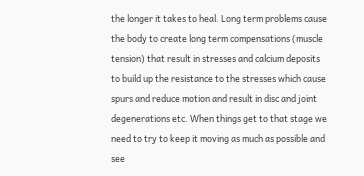the longer it takes to heal. Long term problems cause the body to create long term compensations (muscle tension) that result in stresses and calcium deposits to build up the resistance to the stresses which cause spurs and reduce motion and result in disc and joint degenerations etc. When things get to that stage we need to try to keep it moving as much as possible and see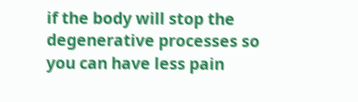if the body will stop the degenerative processes so you can have less pain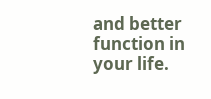and better function in your life.